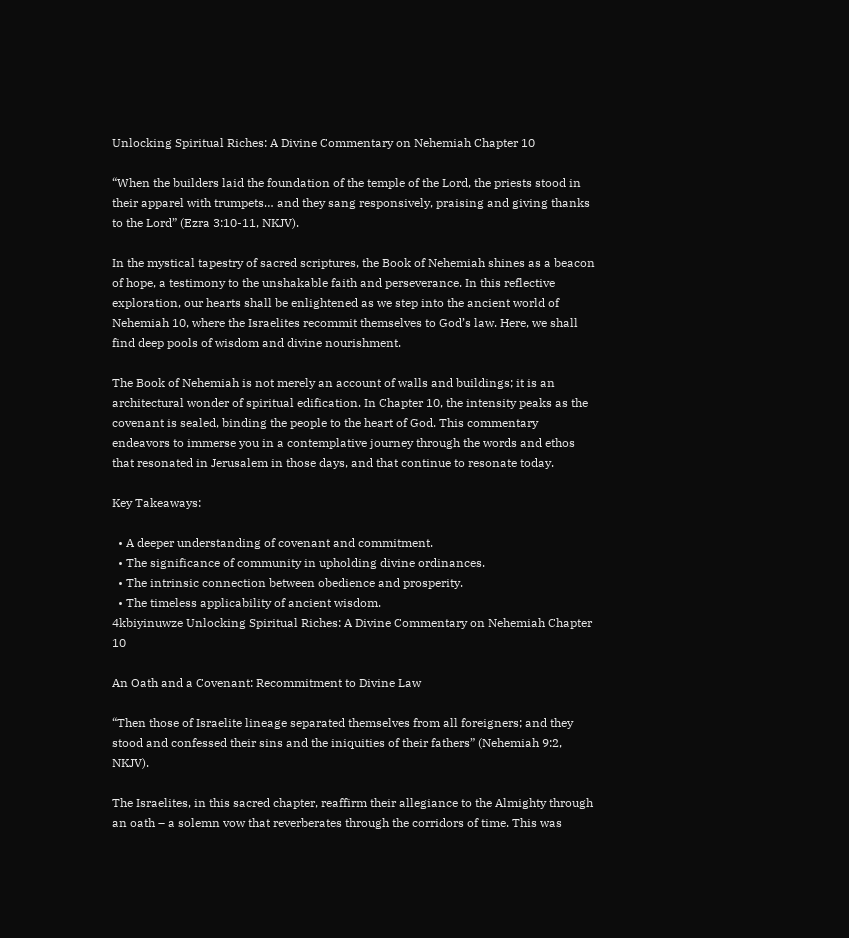Unlocking Spiritual Riches: A Divine Commentary on Nehemiah Chapter 10

“When the builders laid the foundation of the temple of the Lord, the priests stood in their apparel with trumpets… and they sang responsively, praising and giving thanks to the Lord” (Ezra 3:10-11, NKJV).

In the mystical tapestry of sacred scriptures, the Book of Nehemiah shines as a beacon of hope, a testimony to the unshakable faith and perseverance. In this reflective exploration, our hearts shall be enlightened as we step into the ancient world of Nehemiah 10, where the Israelites recommit themselves to God’s law. Here, we shall find deep pools of wisdom and divine nourishment.

The Book of Nehemiah is not merely an account of walls and buildings; it is an architectural wonder of spiritual edification. In Chapter 10, the intensity peaks as the covenant is sealed, binding the people to the heart of God. This commentary endeavors to immerse you in a contemplative journey through the words and ethos that resonated in Jerusalem in those days, and that continue to resonate today.

Key Takeaways:

  • A deeper understanding of covenant and commitment.
  • The significance of community in upholding divine ordinances.
  • The intrinsic connection between obedience and prosperity.
  • The timeless applicability of ancient wisdom.
4kbiyinuwze Unlocking Spiritual Riches: A Divine Commentary on Nehemiah Chapter 10

An Oath and a Covenant: Recommitment to Divine Law

“Then those of Israelite lineage separated themselves from all foreigners; and they stood and confessed their sins and the iniquities of their fathers” (Nehemiah 9:2, NKJV).

The Israelites, in this sacred chapter, reaffirm their allegiance to the Almighty through an oath – a solemn vow that reverberates through the corridors of time. This was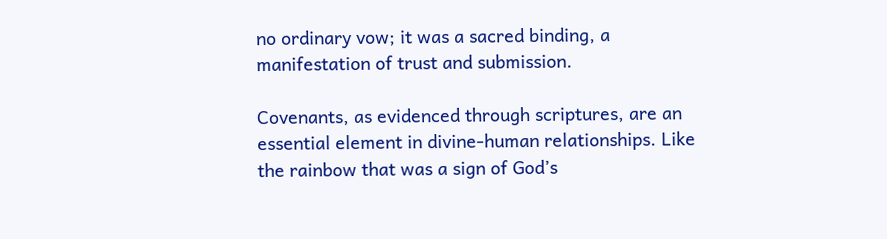no ordinary vow; it was a sacred binding, a manifestation of trust and submission.

Covenants, as evidenced through scriptures, are an essential element in divine-human relationships. Like the rainbow that was a sign of God’s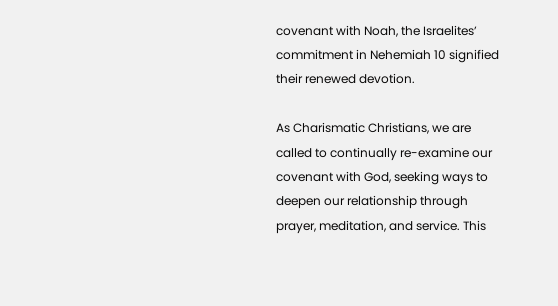covenant with Noah, the Israelites’ commitment in Nehemiah 10 signified their renewed devotion.

As Charismatic Christians, we are called to continually re-examine our covenant with God, seeking ways to deepen our relationship through prayer, meditation, and service. This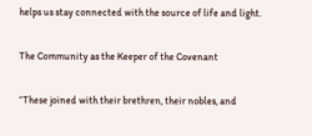helps us stay connected with the source of life and light.

The Community as the Keeper of the Covenant

“These joined with their brethren, their nobles, and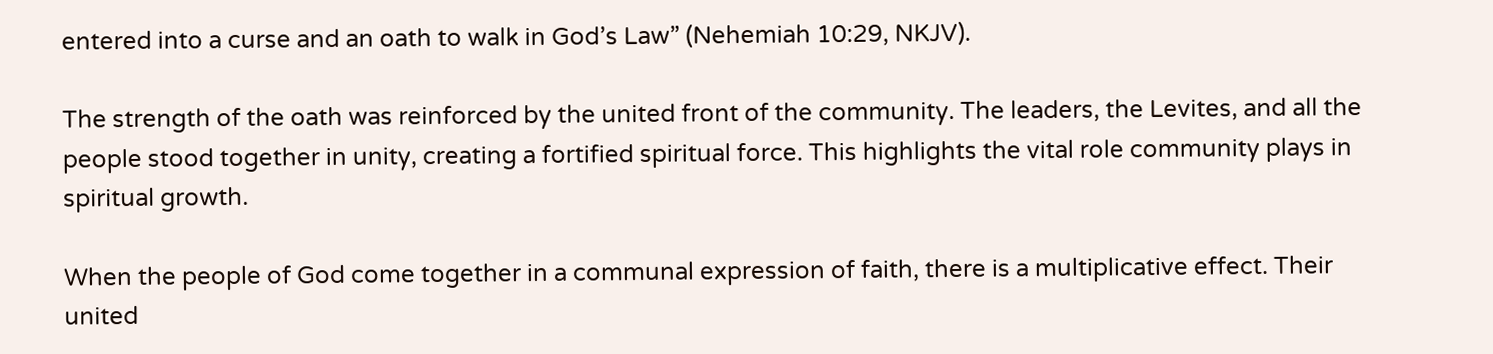entered into a curse and an oath to walk in God’s Law” (Nehemiah 10:29, NKJV).

The strength of the oath was reinforced by the united front of the community. The leaders, the Levites, and all the people stood together in unity, creating a fortified spiritual force. This highlights the vital role community plays in spiritual growth.

When the people of God come together in a communal expression of faith, there is a multiplicative effect. Their united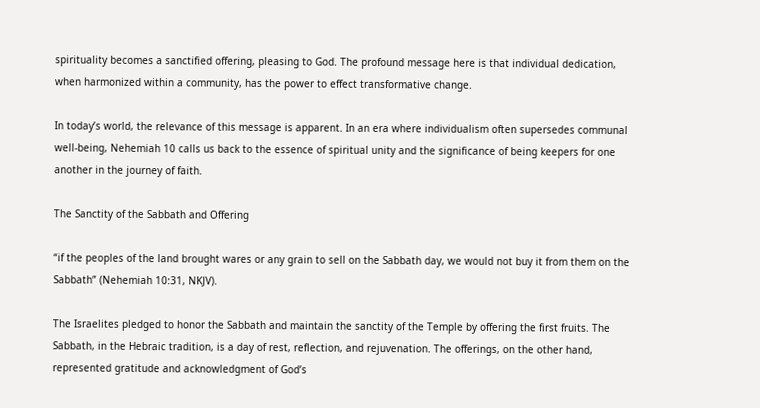spirituality becomes a sanctified offering, pleasing to God. The profound message here is that individual dedication, when harmonized within a community, has the power to effect transformative change.

In today’s world, the relevance of this message is apparent. In an era where individualism often supersedes communal well-being, Nehemiah 10 calls us back to the essence of spiritual unity and the significance of being keepers for one another in the journey of faith.

The Sanctity of the Sabbath and Offering

“if the peoples of the land brought wares or any grain to sell on the Sabbath day, we would not buy it from them on the Sabbath” (Nehemiah 10:31, NKJV).

The Israelites pledged to honor the Sabbath and maintain the sanctity of the Temple by offering the first fruits. The Sabbath, in the Hebraic tradition, is a day of rest, reflection, and rejuvenation. The offerings, on the other hand, represented gratitude and acknowledgment of God’s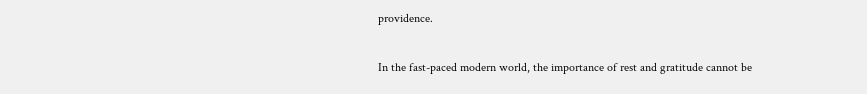providence.

In the fast-paced modern world, the importance of rest and gratitude cannot be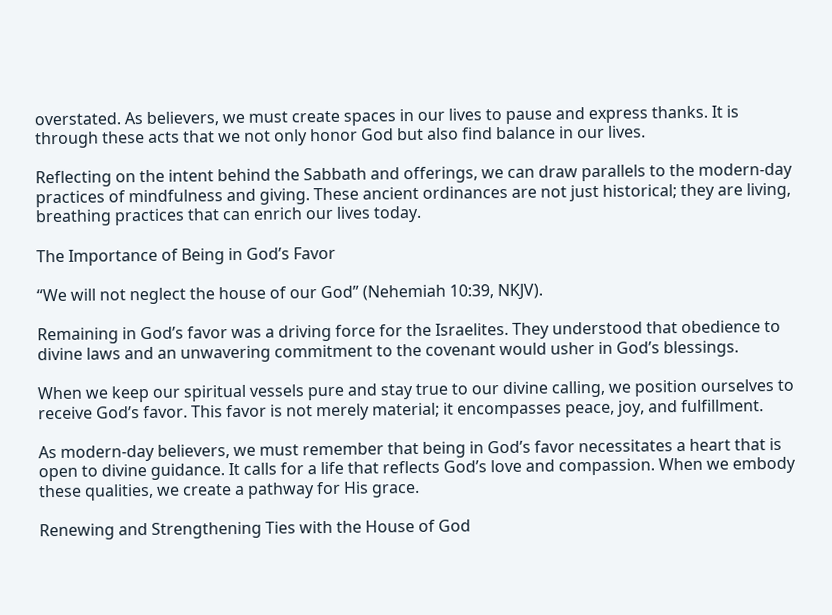overstated. As believers, we must create spaces in our lives to pause and express thanks. It is through these acts that we not only honor God but also find balance in our lives.

Reflecting on the intent behind the Sabbath and offerings, we can draw parallels to the modern-day practices of mindfulness and giving. These ancient ordinances are not just historical; they are living, breathing practices that can enrich our lives today.

The Importance of Being in God’s Favor

“We will not neglect the house of our God” (Nehemiah 10:39, NKJV).

Remaining in God’s favor was a driving force for the Israelites. They understood that obedience to divine laws and an unwavering commitment to the covenant would usher in God’s blessings.

When we keep our spiritual vessels pure and stay true to our divine calling, we position ourselves to receive God’s favor. This favor is not merely material; it encompasses peace, joy, and fulfillment.

As modern-day believers, we must remember that being in God’s favor necessitates a heart that is open to divine guidance. It calls for a life that reflects God’s love and compassion. When we embody these qualities, we create a pathway for His grace.

Renewing and Strengthening Ties with the House of God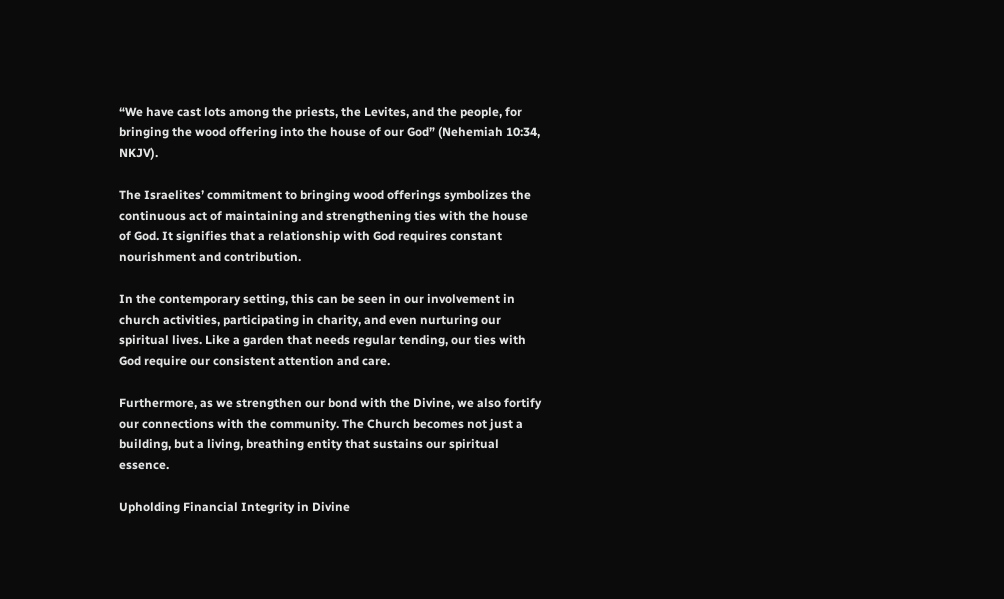“We have cast lots among the priests, the Levites, and the people, for bringing the wood offering into the house of our God” (Nehemiah 10:34, NKJV).

The Israelites’ commitment to bringing wood offerings symbolizes the continuous act of maintaining and strengthening ties with the house of God. It signifies that a relationship with God requires constant nourishment and contribution.

In the contemporary setting, this can be seen in our involvement in church activities, participating in charity, and even nurturing our spiritual lives. Like a garden that needs regular tending, our ties with God require our consistent attention and care.

Furthermore, as we strengthen our bond with the Divine, we also fortify our connections with the community. The Church becomes not just a building, but a living, breathing entity that sustains our spiritual essence.

Upholding Financial Integrity in Divine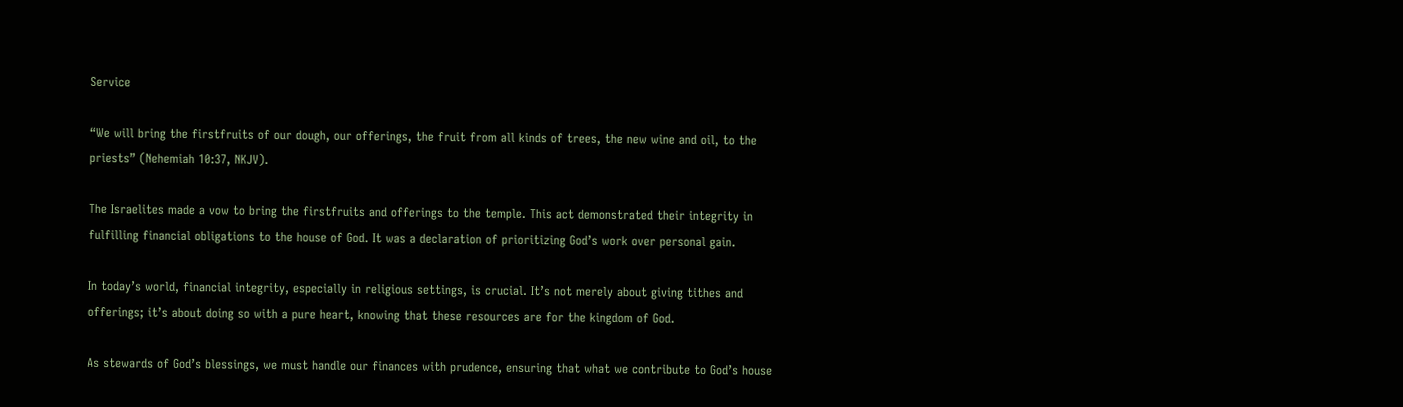Service

“We will bring the firstfruits of our dough, our offerings, the fruit from all kinds of trees, the new wine and oil, to the priests” (Nehemiah 10:37, NKJV).

The Israelites made a vow to bring the firstfruits and offerings to the temple. This act demonstrated their integrity in fulfilling financial obligations to the house of God. It was a declaration of prioritizing God’s work over personal gain.

In today’s world, financial integrity, especially in religious settings, is crucial. It’s not merely about giving tithes and offerings; it’s about doing so with a pure heart, knowing that these resources are for the kingdom of God.

As stewards of God’s blessings, we must handle our finances with prudence, ensuring that what we contribute to God’s house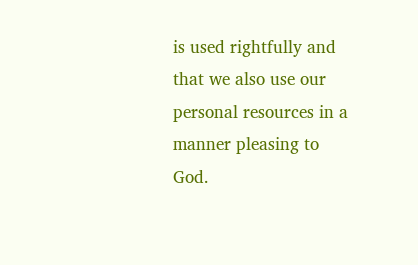is used rightfully and that we also use our personal resources in a manner pleasing to God.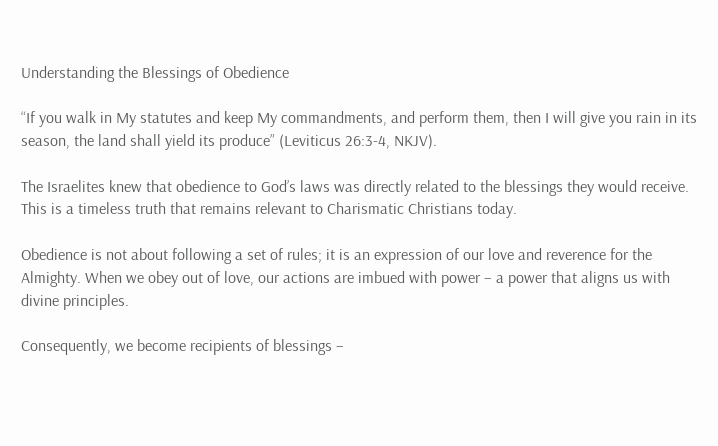Understanding the Blessings of Obedience

“If you walk in My statutes and keep My commandments, and perform them, then I will give you rain in its season, the land shall yield its produce” (Leviticus 26:3-4, NKJV).

The Israelites knew that obedience to God’s laws was directly related to the blessings they would receive. This is a timeless truth that remains relevant to Charismatic Christians today.

Obedience is not about following a set of rules; it is an expression of our love and reverence for the Almighty. When we obey out of love, our actions are imbued with power – a power that aligns us with divine principles.

Consequently, we become recipients of blessings –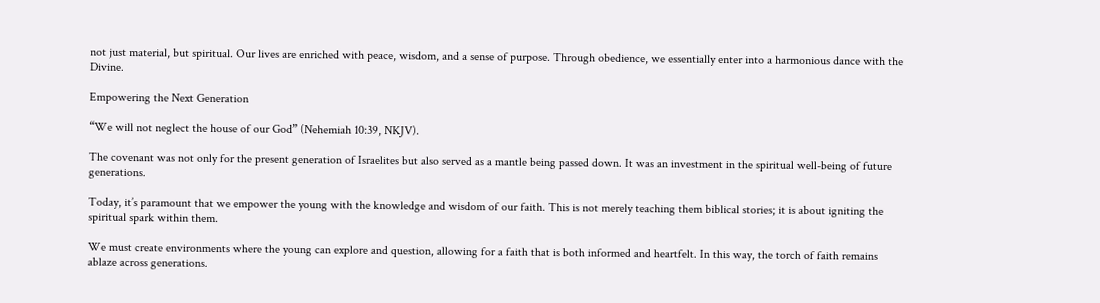not just material, but spiritual. Our lives are enriched with peace, wisdom, and a sense of purpose. Through obedience, we essentially enter into a harmonious dance with the Divine.

Empowering the Next Generation

“We will not neglect the house of our God” (Nehemiah 10:39, NKJV).

The covenant was not only for the present generation of Israelites but also served as a mantle being passed down. It was an investment in the spiritual well-being of future generations.

Today, it’s paramount that we empower the young with the knowledge and wisdom of our faith. This is not merely teaching them biblical stories; it is about igniting the spiritual spark within them.

We must create environments where the young can explore and question, allowing for a faith that is both informed and heartfelt. In this way, the torch of faith remains ablaze across generations.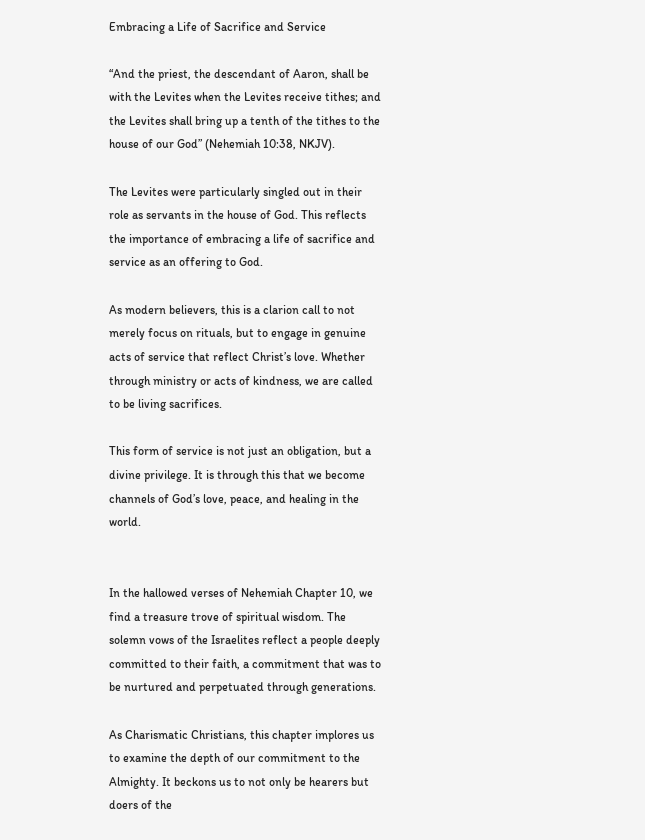Embracing a Life of Sacrifice and Service

“And the priest, the descendant of Aaron, shall be with the Levites when the Levites receive tithes; and the Levites shall bring up a tenth of the tithes to the house of our God” (Nehemiah 10:38, NKJV).

The Levites were particularly singled out in their role as servants in the house of God. This reflects the importance of embracing a life of sacrifice and service as an offering to God.

As modern believers, this is a clarion call to not merely focus on rituals, but to engage in genuine acts of service that reflect Christ’s love. Whether through ministry or acts of kindness, we are called to be living sacrifices.

This form of service is not just an obligation, but a divine privilege. It is through this that we become channels of God’s love, peace, and healing in the world.


In the hallowed verses of Nehemiah Chapter 10, we find a treasure trove of spiritual wisdom. The solemn vows of the Israelites reflect a people deeply committed to their faith, a commitment that was to be nurtured and perpetuated through generations.

As Charismatic Christians, this chapter implores us to examine the depth of our commitment to the Almighty. It beckons us to not only be hearers but doers of the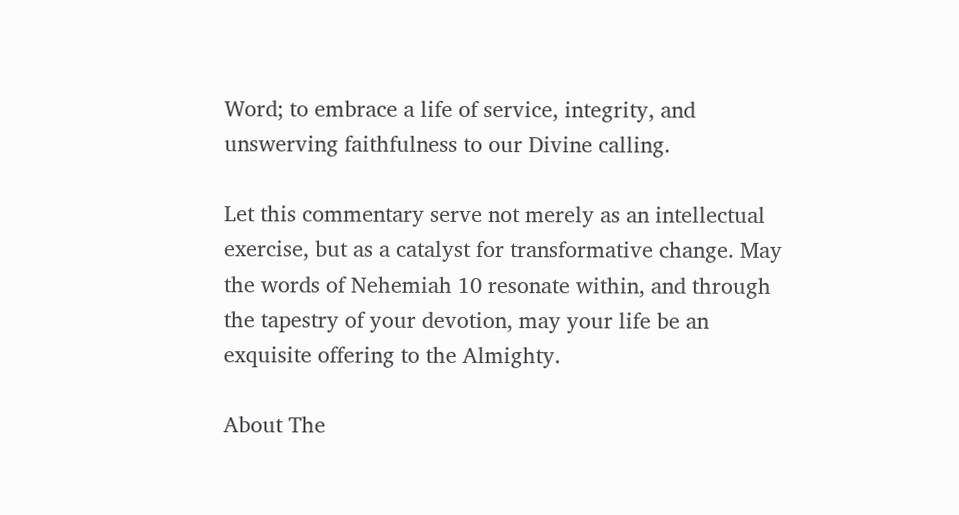Word; to embrace a life of service, integrity, and unswerving faithfulness to our Divine calling.

Let this commentary serve not merely as an intellectual exercise, but as a catalyst for transformative change. May the words of Nehemiah 10 resonate within, and through the tapestry of your devotion, may your life be an exquisite offering to the Almighty.

About The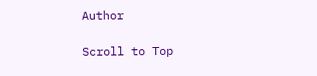Author

Scroll to Top